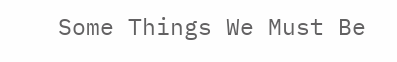Some Things We Must Be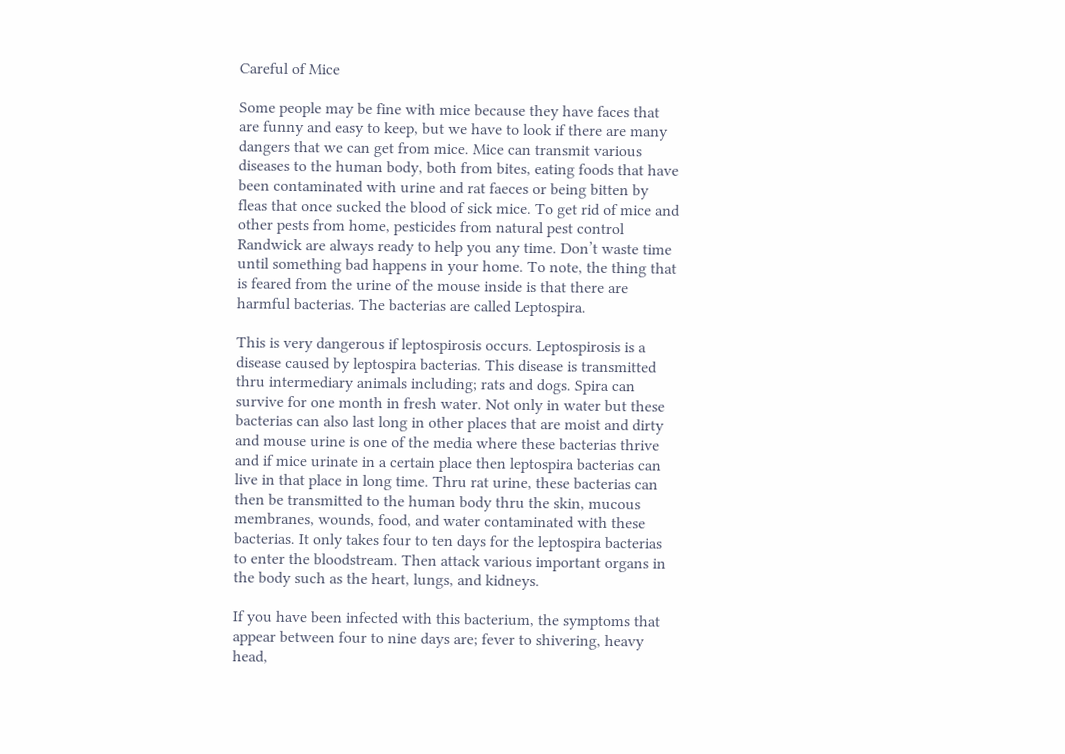Careful of Mice

Some people may be fine with mice because they have faces that are funny and easy to keep, but we have to look if there are many dangers that we can get from mice. Mice can transmit various diseases to the human body, both from bites, eating foods that have been contaminated with urine and rat faeces or being bitten by fleas that once sucked the blood of sick mice. To get rid of mice and other pests from home, pesticides from natural pest control Randwick are always ready to help you any time. Don’t waste time until something bad happens in your home. To note, the thing that is feared from the urine of the mouse inside is that there are harmful bacterias. The bacterias are called Leptospira.

This is very dangerous if leptospirosis occurs. Leptospirosis is a disease caused by leptospira bacterias. This disease is transmitted thru intermediary animals including; rats and dogs. Spira can survive for one month in fresh water. Not only in water but these bacterias can also last long in other places that are moist and dirty and mouse urine is one of the media where these bacterias thrive and if mice urinate in a certain place then leptospira bacterias can live in that place in long time. Thru rat urine, these bacterias can then be transmitted to the human body thru the skin, mucous membranes, wounds, food, and water contaminated with these bacterias. It only takes four to ten days for the leptospira bacterias to enter the bloodstream. Then attack various important organs in the body such as the heart, lungs, and kidneys.

If you have been infected with this bacterium, the symptoms that appear between four to nine days are; fever to shivering, heavy head,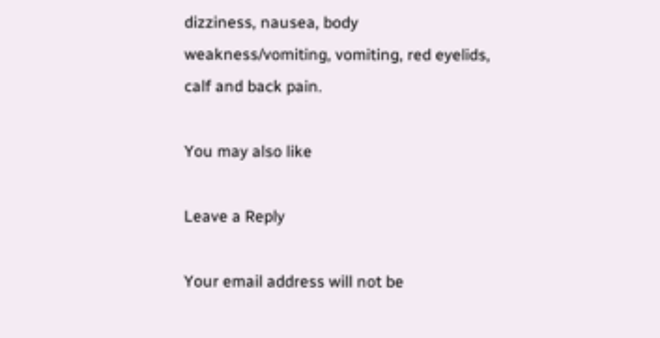dizziness, nausea, body weakness/vomiting, vomiting, red eyelids, calf and back pain.

You may also like

Leave a Reply

Your email address will not be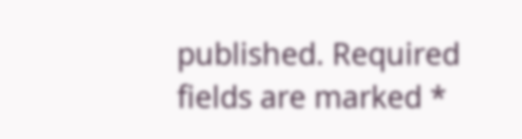published. Required fields are marked *